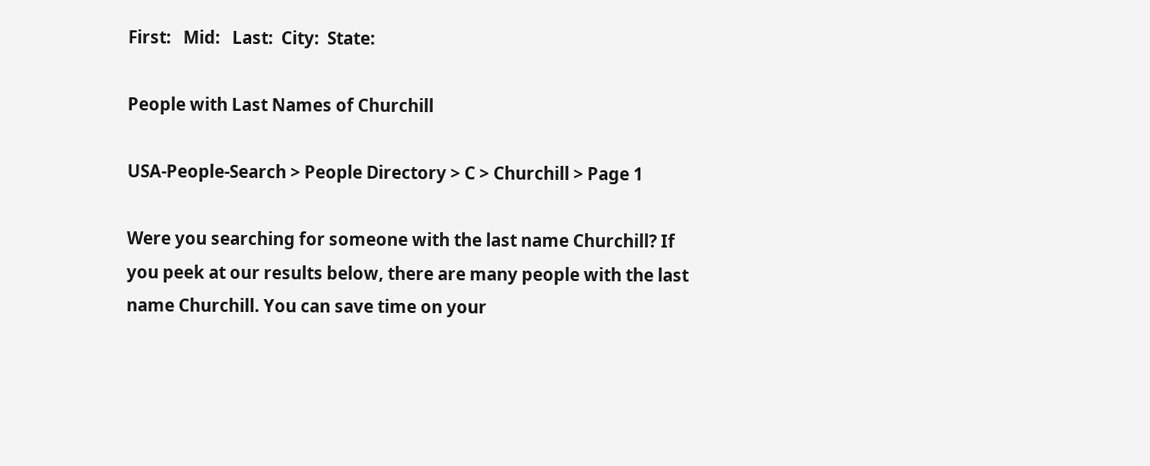First:   Mid:   Last:  City:  State:

People with Last Names of Churchill

USA-People-Search > People Directory > C > Churchill > Page 1

Were you searching for someone with the last name Churchill? If you peek at our results below, there are many people with the last name Churchill. You can save time on your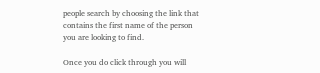people search by choosing the link that contains the first name of the person you are looking to find.

Once you do click through you will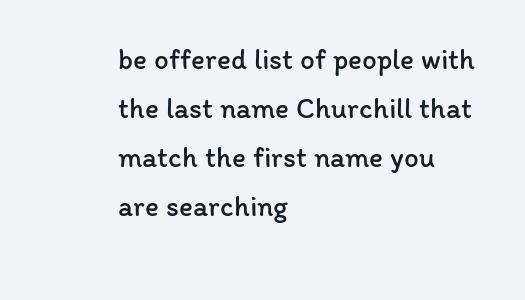be offered list of people with the last name Churchill that match the first name you are searching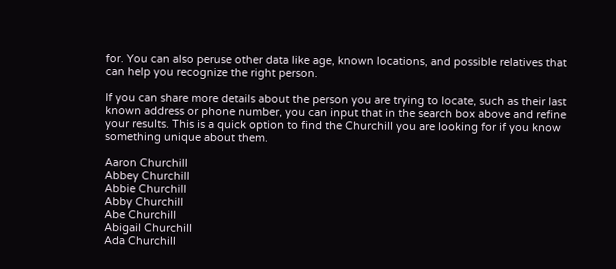for. You can also peruse other data like age, known locations, and possible relatives that can help you recognize the right person.

If you can share more details about the person you are trying to locate, such as their last known address or phone number, you can input that in the search box above and refine your results. This is a quick option to find the Churchill you are looking for if you know something unique about them.

Aaron Churchill
Abbey Churchill
Abbie Churchill
Abby Churchill
Abe Churchill
Abigail Churchill
Ada Churchill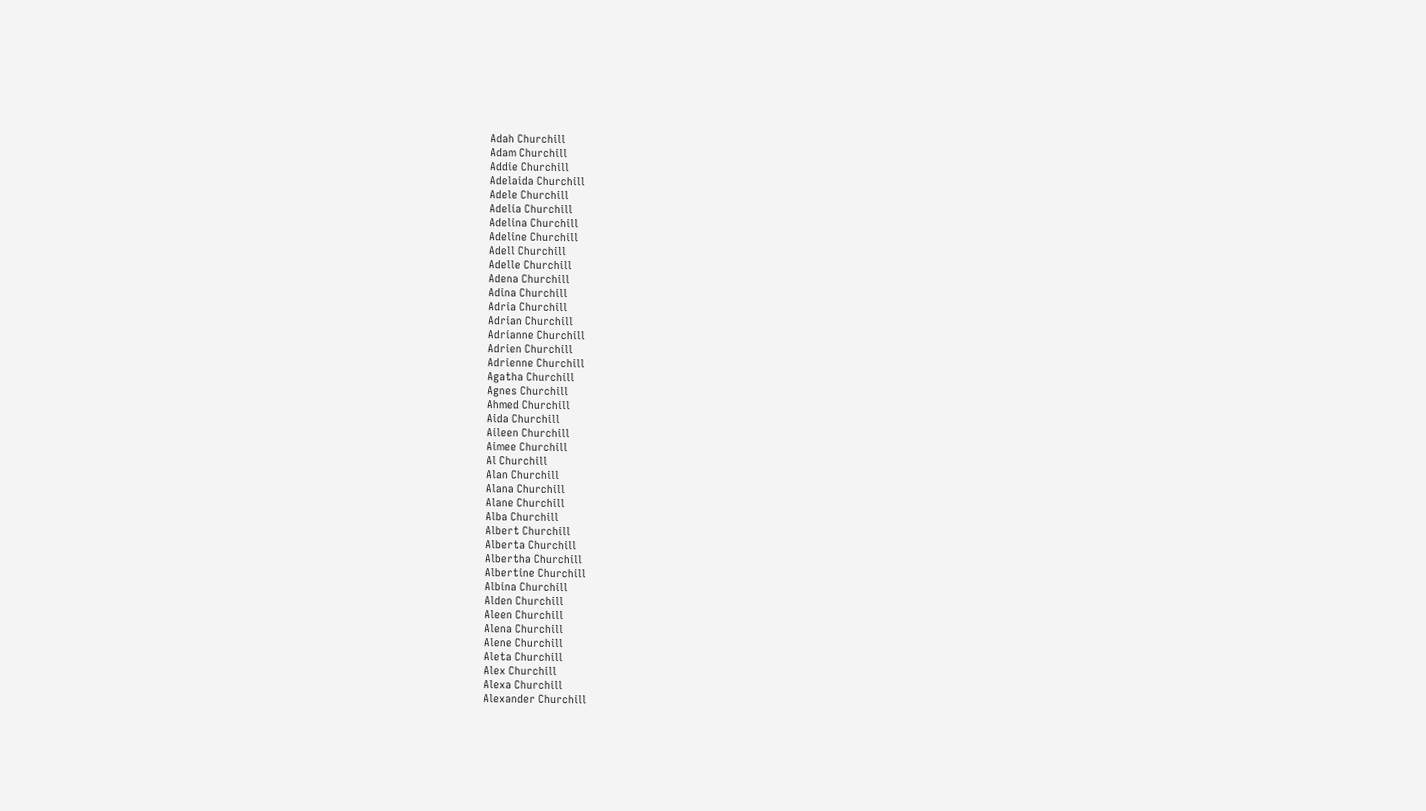Adah Churchill
Adam Churchill
Addie Churchill
Adelaida Churchill
Adele Churchill
Adelia Churchill
Adelina Churchill
Adeline Churchill
Adell Churchill
Adelle Churchill
Adena Churchill
Adina Churchill
Adria Churchill
Adrian Churchill
Adrianne Churchill
Adrien Churchill
Adrienne Churchill
Agatha Churchill
Agnes Churchill
Ahmed Churchill
Aida Churchill
Aileen Churchill
Aimee Churchill
Al Churchill
Alan Churchill
Alana Churchill
Alane Churchill
Alba Churchill
Albert Churchill
Alberta Churchill
Albertha Churchill
Albertine Churchill
Albina Churchill
Alden Churchill
Aleen Churchill
Alena Churchill
Alene Churchill
Aleta Churchill
Alex Churchill
Alexa Churchill
Alexander Churchill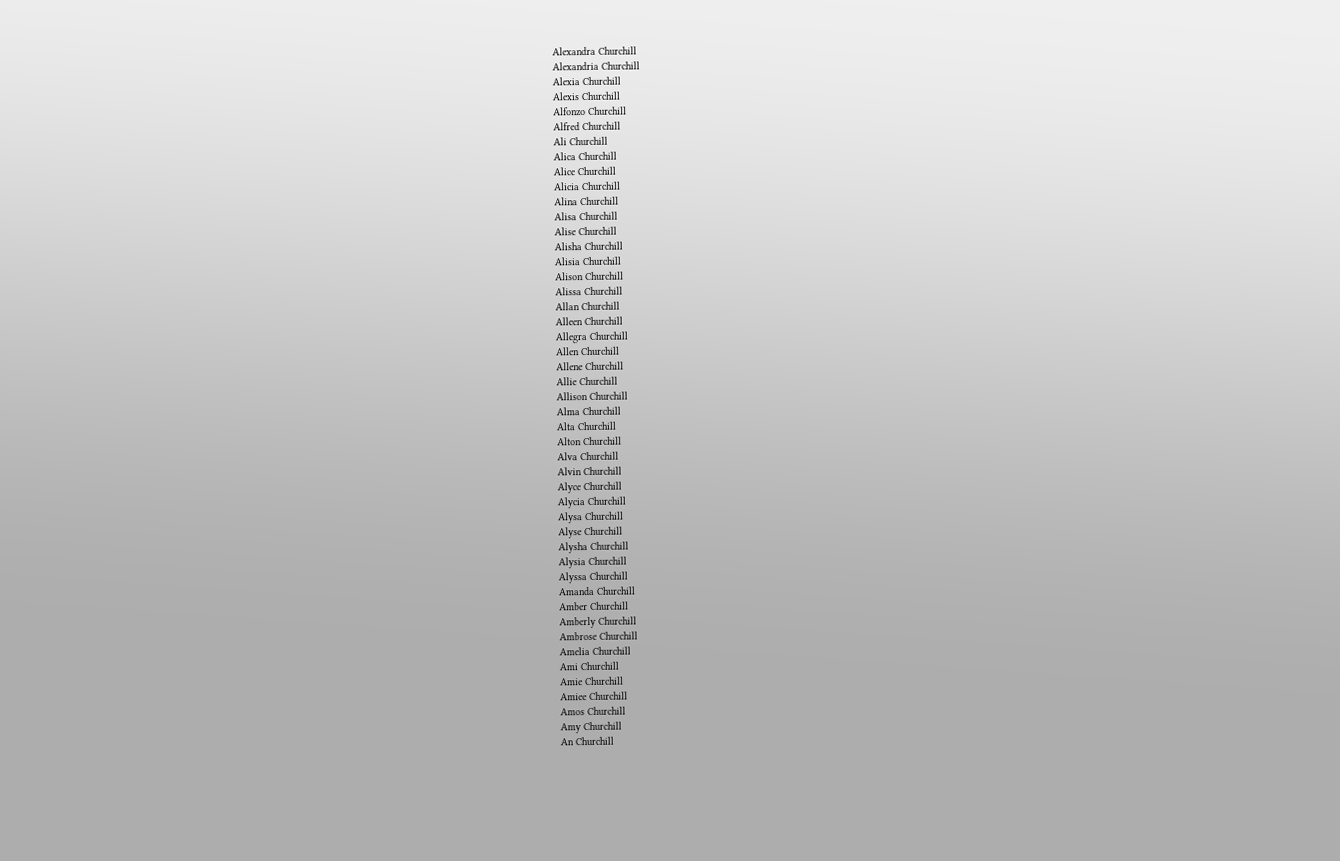Alexandra Churchill
Alexandria Churchill
Alexia Churchill
Alexis Churchill
Alfonzo Churchill
Alfred Churchill
Ali Churchill
Alica Churchill
Alice Churchill
Alicia Churchill
Alina Churchill
Alisa Churchill
Alise Churchill
Alisha Churchill
Alisia Churchill
Alison Churchill
Alissa Churchill
Allan Churchill
Alleen Churchill
Allegra Churchill
Allen Churchill
Allene Churchill
Allie Churchill
Allison Churchill
Alma Churchill
Alta Churchill
Alton Churchill
Alva Churchill
Alvin Churchill
Alyce Churchill
Alycia Churchill
Alysa Churchill
Alyse Churchill
Alysha Churchill
Alysia Churchill
Alyssa Churchill
Amanda Churchill
Amber Churchill
Amberly Churchill
Ambrose Churchill
Amelia Churchill
Ami Churchill
Amie Churchill
Amiee Churchill
Amos Churchill
Amy Churchill
An Churchill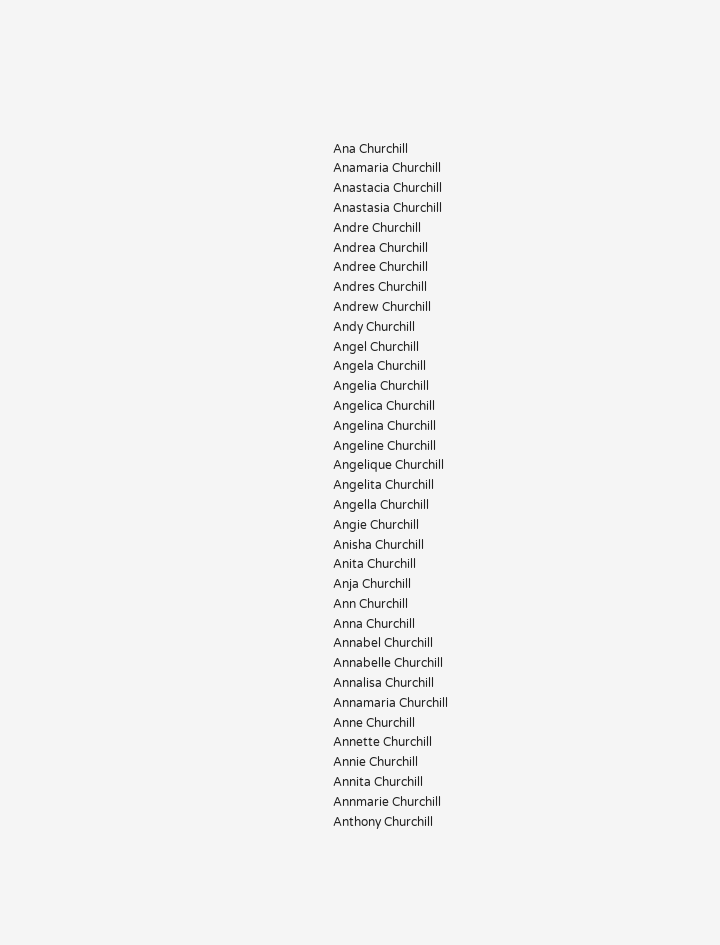Ana Churchill
Anamaria Churchill
Anastacia Churchill
Anastasia Churchill
Andre Churchill
Andrea Churchill
Andree Churchill
Andres Churchill
Andrew Churchill
Andy Churchill
Angel Churchill
Angela Churchill
Angelia Churchill
Angelica Churchill
Angelina Churchill
Angeline Churchill
Angelique Churchill
Angelita Churchill
Angella Churchill
Angie Churchill
Anisha Churchill
Anita Churchill
Anja Churchill
Ann Churchill
Anna Churchill
Annabel Churchill
Annabelle Churchill
Annalisa Churchill
Annamaria Churchill
Anne Churchill
Annette Churchill
Annie Churchill
Annita Churchill
Annmarie Churchill
Anthony Churchill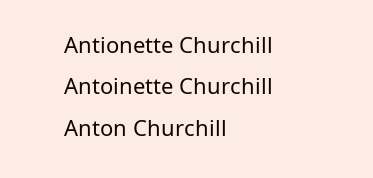Antionette Churchill
Antoinette Churchill
Anton Churchill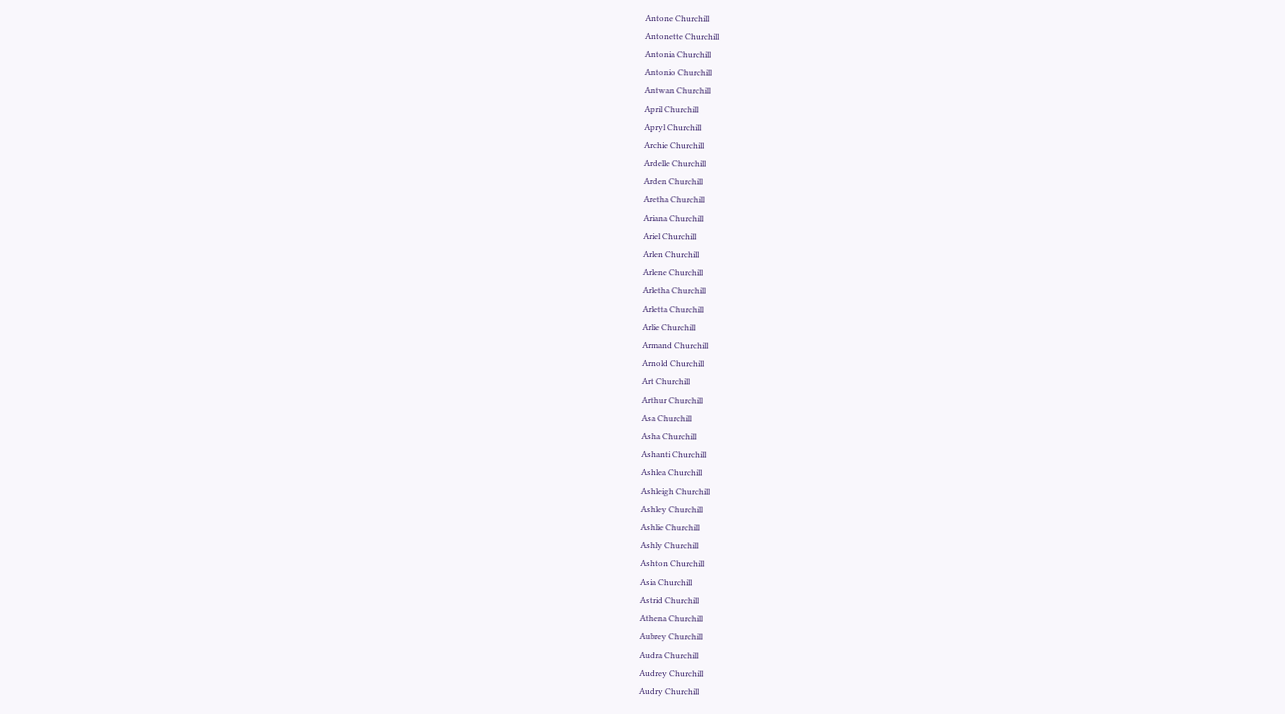Antone Churchill
Antonette Churchill
Antonia Churchill
Antonio Churchill
Antwan Churchill
April Churchill
Apryl Churchill
Archie Churchill
Ardelle Churchill
Arden Churchill
Aretha Churchill
Ariana Churchill
Ariel Churchill
Arlen Churchill
Arlene Churchill
Arletha Churchill
Arletta Churchill
Arlie Churchill
Armand Churchill
Arnold Churchill
Art Churchill
Arthur Churchill
Asa Churchill
Asha Churchill
Ashanti Churchill
Ashlea Churchill
Ashleigh Churchill
Ashley Churchill
Ashlie Churchill
Ashly Churchill
Ashton Churchill
Asia Churchill
Astrid Churchill
Athena Churchill
Aubrey Churchill
Audra Churchill
Audrey Churchill
Audry Churchill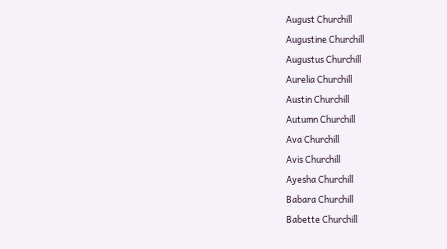August Churchill
Augustine Churchill
Augustus Churchill
Aurelia Churchill
Austin Churchill
Autumn Churchill
Ava Churchill
Avis Churchill
Ayesha Churchill
Babara Churchill
Babette Churchill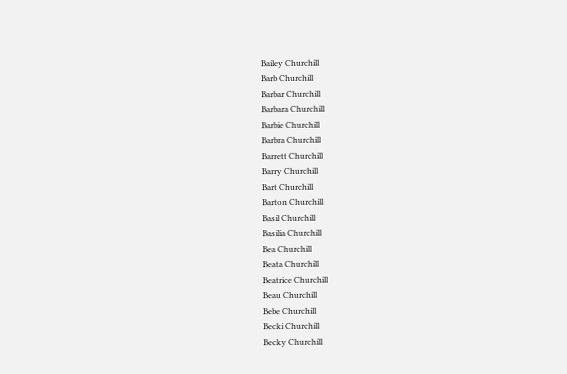Bailey Churchill
Barb Churchill
Barbar Churchill
Barbara Churchill
Barbie Churchill
Barbra Churchill
Barrett Churchill
Barry Churchill
Bart Churchill
Barton Churchill
Basil Churchill
Basilia Churchill
Bea Churchill
Beata Churchill
Beatrice Churchill
Beau Churchill
Bebe Churchill
Becki Churchill
Becky Churchill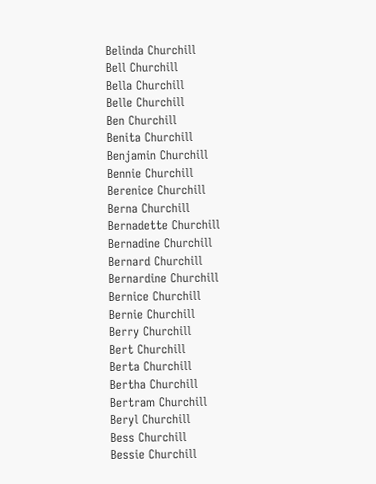Belinda Churchill
Bell Churchill
Bella Churchill
Belle Churchill
Ben Churchill
Benita Churchill
Benjamin Churchill
Bennie Churchill
Berenice Churchill
Berna Churchill
Bernadette Churchill
Bernadine Churchill
Bernard Churchill
Bernardine Churchill
Bernice Churchill
Bernie Churchill
Berry Churchill
Bert Churchill
Berta Churchill
Bertha Churchill
Bertram Churchill
Beryl Churchill
Bess Churchill
Bessie Churchill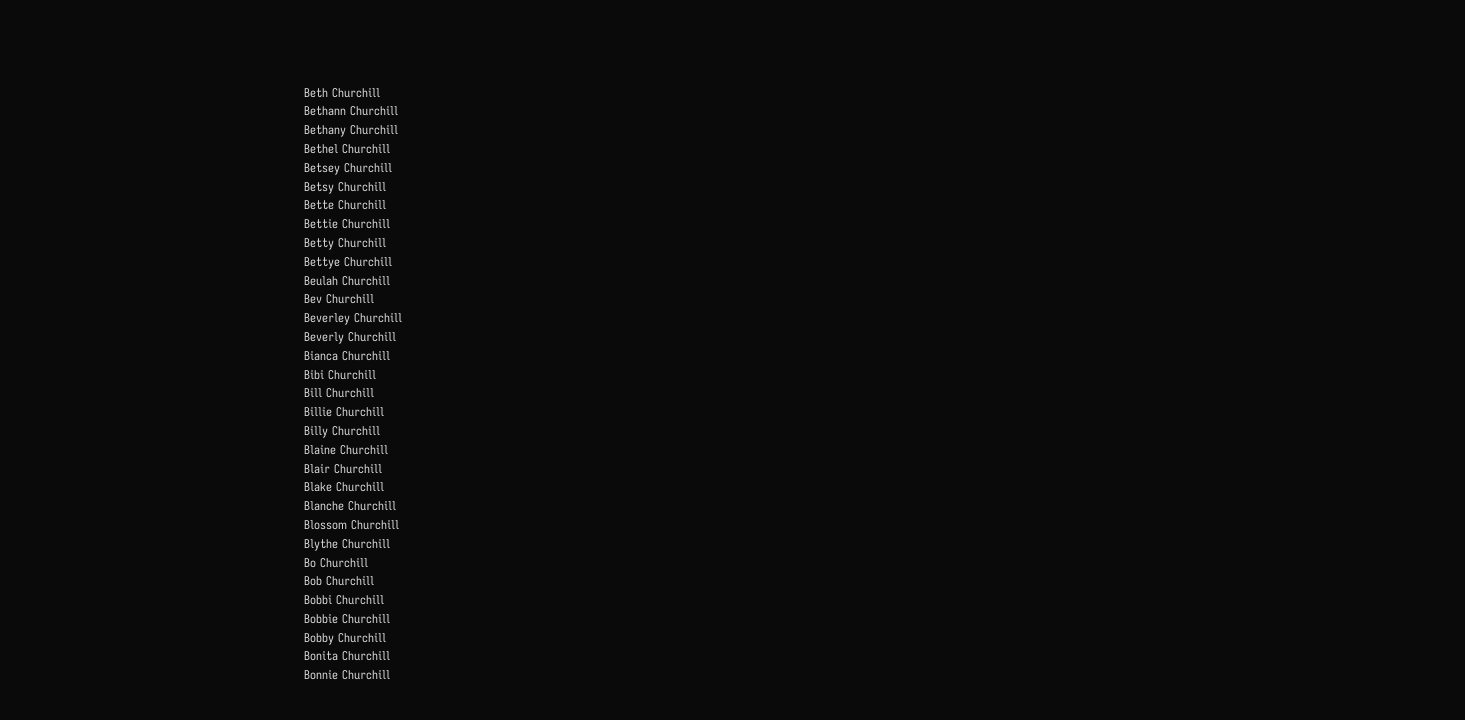Beth Churchill
Bethann Churchill
Bethany Churchill
Bethel Churchill
Betsey Churchill
Betsy Churchill
Bette Churchill
Bettie Churchill
Betty Churchill
Bettye Churchill
Beulah Churchill
Bev Churchill
Beverley Churchill
Beverly Churchill
Bianca Churchill
Bibi Churchill
Bill Churchill
Billie Churchill
Billy Churchill
Blaine Churchill
Blair Churchill
Blake Churchill
Blanche Churchill
Blossom Churchill
Blythe Churchill
Bo Churchill
Bob Churchill
Bobbi Churchill
Bobbie Churchill
Bobby Churchill
Bonita Churchill
Bonnie Churchill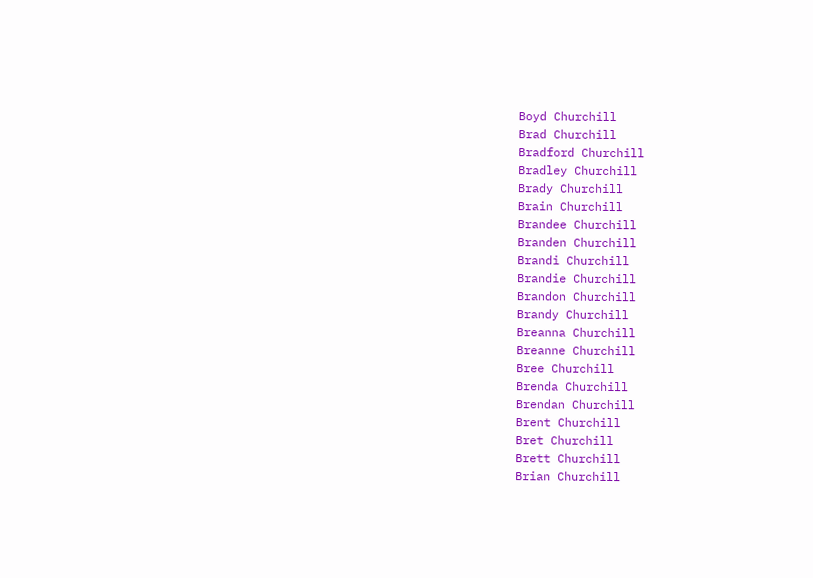Boyd Churchill
Brad Churchill
Bradford Churchill
Bradley Churchill
Brady Churchill
Brain Churchill
Brandee Churchill
Branden Churchill
Brandi Churchill
Brandie Churchill
Brandon Churchill
Brandy Churchill
Breanna Churchill
Breanne Churchill
Bree Churchill
Brenda Churchill
Brendan Churchill
Brent Churchill
Bret Churchill
Brett Churchill
Brian Churchill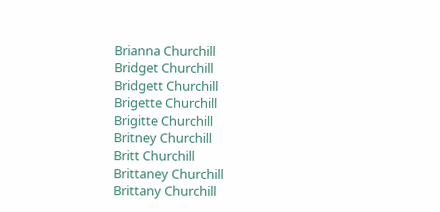Brianna Churchill
Bridget Churchill
Bridgett Churchill
Brigette Churchill
Brigitte Churchill
Britney Churchill
Britt Churchill
Brittaney Churchill
Brittany Churchill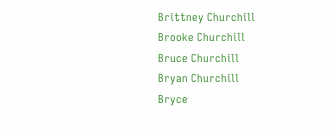Brittney Churchill
Brooke Churchill
Bruce Churchill
Bryan Churchill
Bryce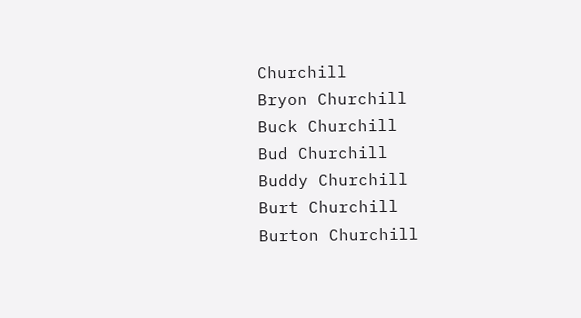Churchill
Bryon Churchill
Buck Churchill
Bud Churchill
Buddy Churchill
Burt Churchill
Burton Churchill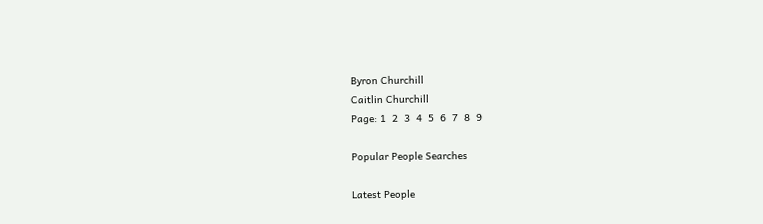Byron Churchill
Caitlin Churchill
Page: 1  2  3  4  5  6  7  8  9

Popular People Searches

Latest People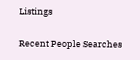Listings

Recent People Searches